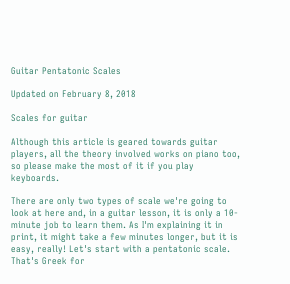Guitar Pentatonic Scales

Updated on February 8, 2018

Scales for guitar

Although this article is geared towards guitar players, all the theory involved works on piano too, so please make the most of it if you play keyboards.

There are only two types of scale we're going to look at here and, in a guitar lesson, it is only a 10-minute job to learn them. As I'm explaining it in print, it might take a few minutes longer, but it is easy, really! Let's start with a pentatonic scale. That's Greek for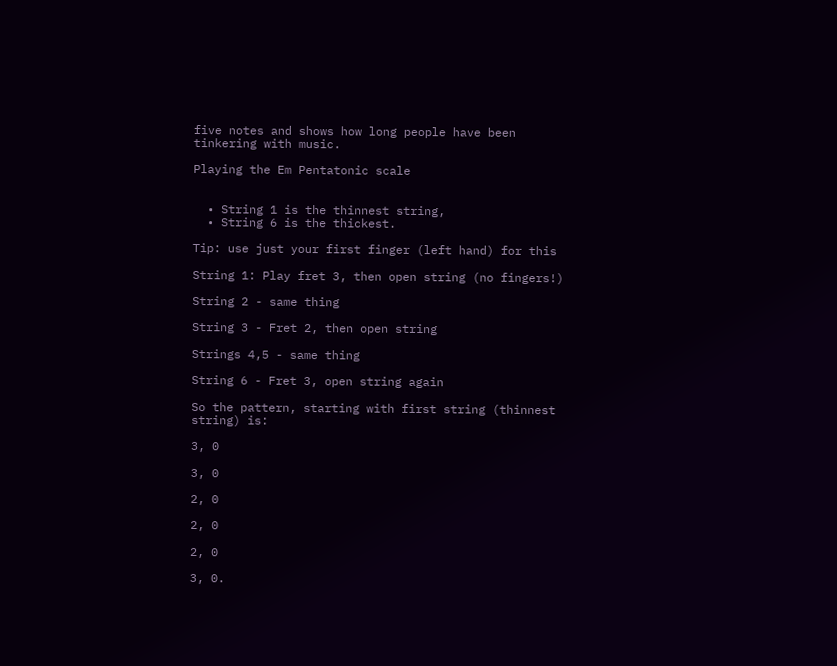five notes and shows how long people have been tinkering with music.

Playing the Em Pentatonic scale


  • String 1 is the thinnest string,
  • String 6 is the thickest.

Tip: use just your first finger (left hand) for this

String 1: Play fret 3, then open string (no fingers!)

String 2 - same thing

String 3 - Fret 2, then open string

Strings 4,5 - same thing

String 6 - Fret 3, open string again

So the pattern, starting with first string (thinnest string) is:

3, 0

3, 0

2, 0

2, 0

2, 0

3, 0.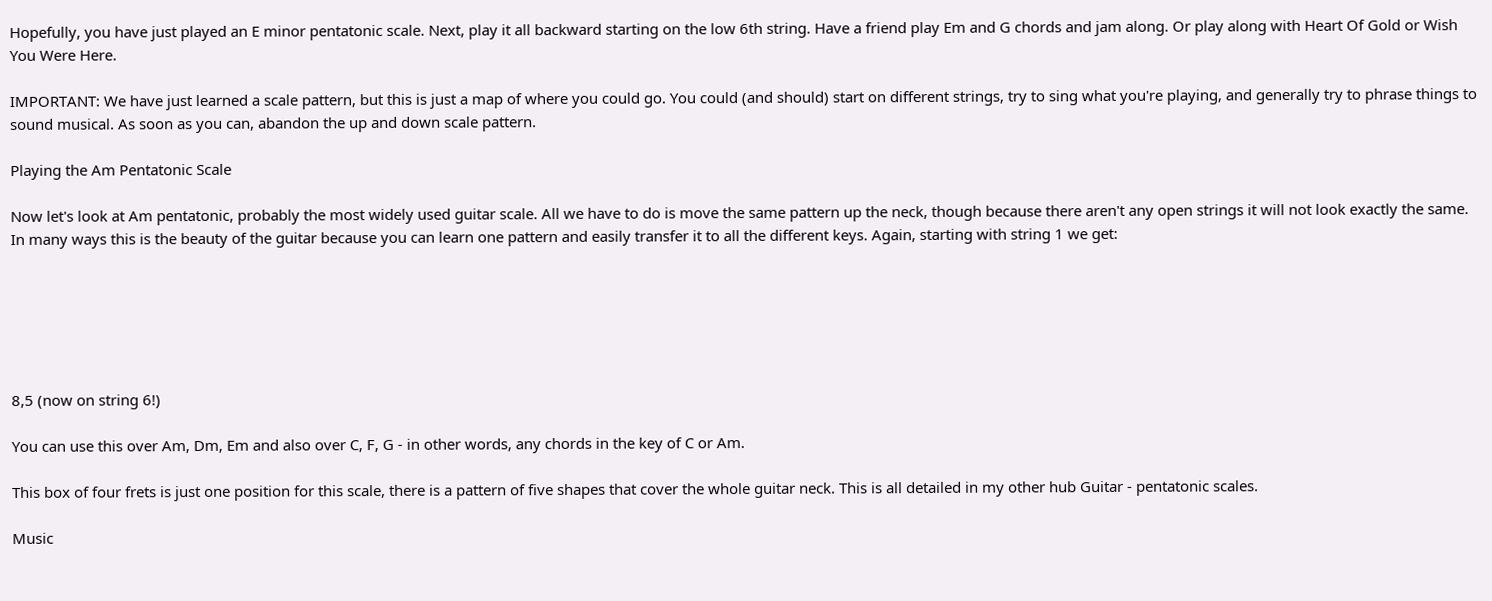Hopefully, you have just played an E minor pentatonic scale. Next, play it all backward starting on the low 6th string. Have a friend play Em and G chords and jam along. Or play along with Heart Of Gold or Wish You Were Here.

IMPORTANT: We have just learned a scale pattern, but this is just a map of where you could go. You could (and should) start on different strings, try to sing what you're playing, and generally try to phrase things to sound musical. As soon as you can, abandon the up and down scale pattern.

Playing the Am Pentatonic Scale

Now let's look at Am pentatonic, probably the most widely used guitar scale. All we have to do is move the same pattern up the neck, though because there aren't any open strings it will not look exactly the same. In many ways this is the beauty of the guitar because you can learn one pattern and easily transfer it to all the different keys. Again, starting with string 1 we get:






8,5 (now on string 6!)

You can use this over Am, Dm, Em and also over C, F, G - in other words, any chords in the key of C or Am.

This box of four frets is just one position for this scale, there is a pattern of five shapes that cover the whole guitar neck. This is all detailed in my other hub Guitar - pentatonic scales.

Music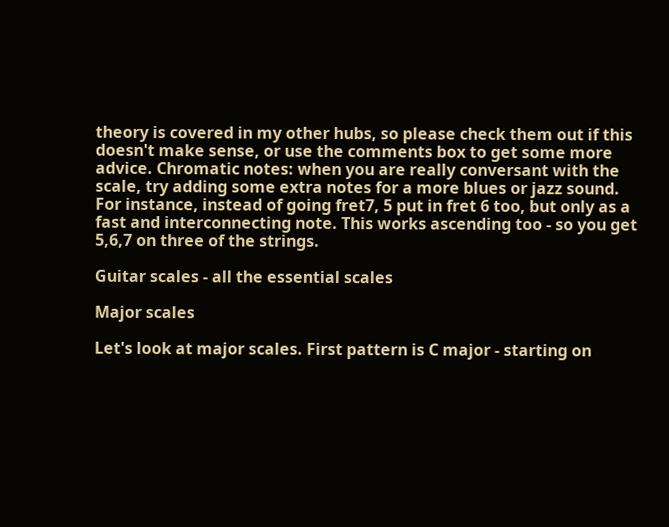theory is covered in my other hubs, so please check them out if this doesn't make sense, or use the comments box to get some more advice. Chromatic notes: when you are really conversant with the scale, try adding some extra notes for a more blues or jazz sound. For instance, instead of going fret7, 5 put in fret 6 too, but only as a fast and interconnecting note. This works ascending too - so you get 5,6,7 on three of the strings.

Guitar scales - all the essential scales

Major scales

Let's look at major scales. First pattern is C major - starting on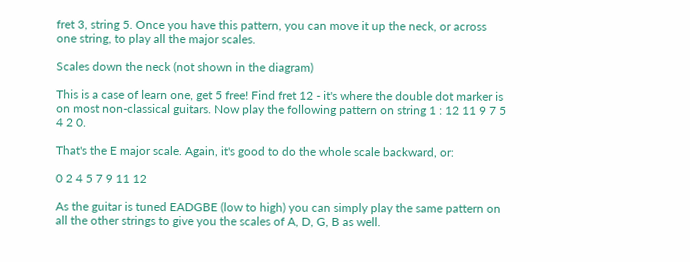fret 3, string 5. Once you have this pattern, you can move it up the neck, or across one string, to play all the major scales.

Scales down the neck (not shown in the diagram)

This is a case of learn one, get 5 free! Find fret 12 - it's where the double dot marker is on most non-classical guitars. Now play the following pattern on string 1 : 12 11 9 7 5 4 2 0.

That's the E major scale. Again, it's good to do the whole scale backward, or:

0 2 4 5 7 9 11 12

As the guitar is tuned EADGBE (low to high) you can simply play the same pattern on all the other strings to give you the scales of A, D, G, B as well.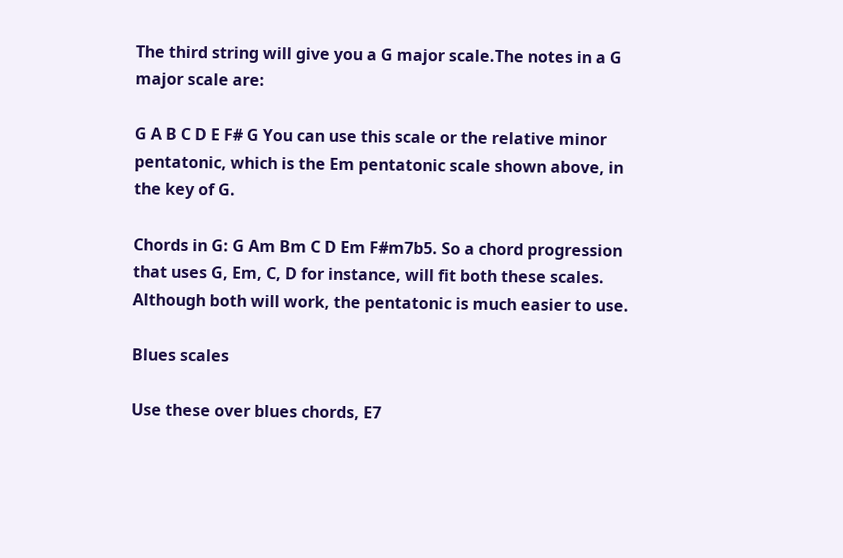The third string will give you a G major scale.The notes in a G major scale are:

G A B C D E F# G You can use this scale or the relative minor pentatonic, which is the Em pentatonic scale shown above, in the key of G.

Chords in G: G Am Bm C D Em F#m7b5. So a chord progression that uses G, Em, C, D for instance, will fit both these scales. Although both will work, the pentatonic is much easier to use.

Blues scales

Use these over blues chords, E7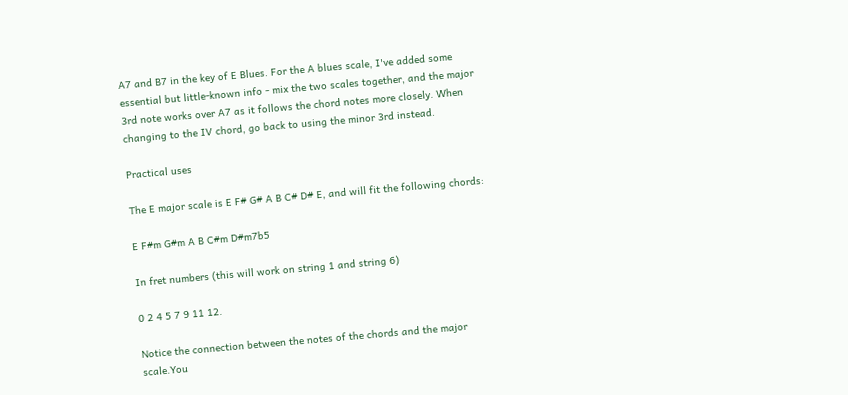A7 and B7 in the key of E Blues. For the A blues scale, I've added some essential but little-known info - mix the two scales together, and the major 3rd note works over A7 as it follows the chord notes more closely. When changing to the IV chord, go back to using the minor 3rd instead.

Practical uses

The E major scale is E F# G# A B C# D# E, and will fit the following chords:

E F#m G#m A B C#m D#m7b5

In fret numbers (this will work on string 1 and string 6)

0 2 4 5 7 9 11 12.

Notice the connection between the notes of the chords and the major scale.You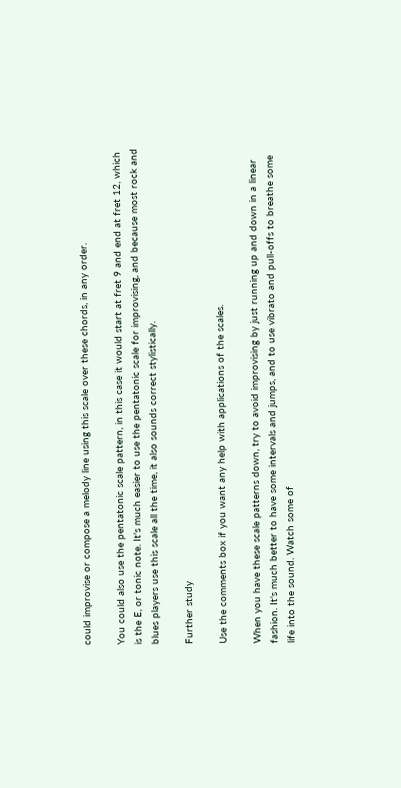could improvise or compose a melody line using this scale over these chords, in any order.

You could also use the pentatonic scale pattern, in this case it would start at fret 9 and end at fret 12, which is the E, or tonic note. It's much easier to use the pentatonic scale for improvising, and because most rock and blues players use this scale all the time, it also sounds correct stylistically.

Further study

Use the comments box if you want any help with applications of the scales.

When you have these scale patterns down, try to avoid improvising by just running up and down in a linear fashion. It's much better to have some intervals and jumps, and to use vibrato and pull-offs to breathe some life into the sound. Watch some of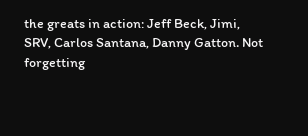the greats in action: Jeff Beck, Jimi, SRV, Carlos Santana, Danny Gatton. Not forgetting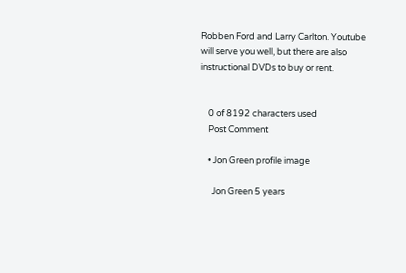Robben Ford and Larry Carlton. Youtube will serve you well, but there are also instructional DVDs to buy or rent.


    0 of 8192 characters used
    Post Comment

    • Jon Green profile image

      Jon Green 5 years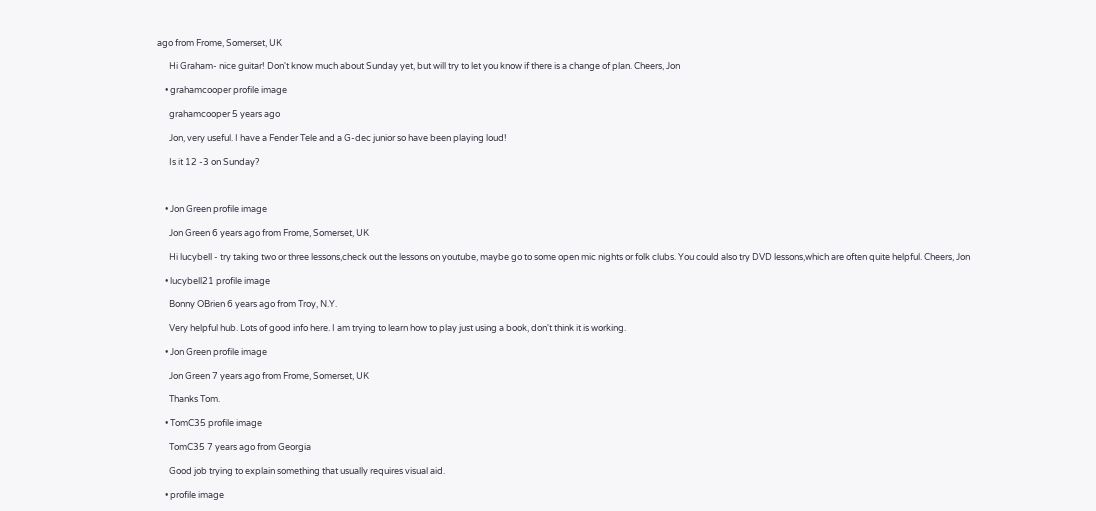ago from Frome, Somerset, UK

      Hi Graham- nice guitar! Don't know much about Sunday yet, but will try to let you know if there is a change of plan. Cheers, Jon

    • grahamcooper profile image

      grahamcooper 5 years ago

      Jon, very useful. I have a Fender Tele and a G-dec junior so have been playing loud!

      Is it 12 -3 on Sunday?



    • Jon Green profile image

      Jon Green 6 years ago from Frome, Somerset, UK

      Hi lucybell - try taking two or three lessons,check out the lessons on youtube, maybe go to some open mic nights or folk clubs. You could also try DVD lessons,which are often quite helpful. Cheers, Jon

    • lucybell21 profile image

      Bonny OBrien 6 years ago from Troy, N.Y.

      Very helpful hub. Lots of good info here. I am trying to learn how to play just using a book, don't think it is working.

    • Jon Green profile image

      Jon Green 7 years ago from Frome, Somerset, UK

      Thanks Tom.

    • TomC35 profile image

      TomC35 7 years ago from Georgia

      Good job trying to explain something that usually requires visual aid.

    • profile image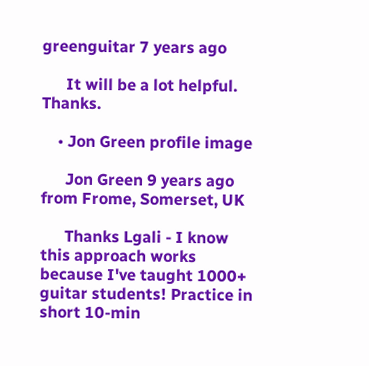greenguitar 7 years ago

      It will be a lot helpful. Thanks.

    • Jon Green profile image

      Jon Green 9 years ago from Frome, Somerset, UK

      Thanks Lgali - I know this approach works because I've taught 1000+ guitar students! Practice in short 10-min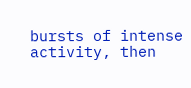bursts of intense activity, then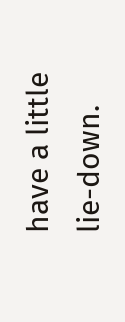have a little lie-down.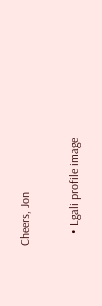Cheers, Jon

    • Lgali profile image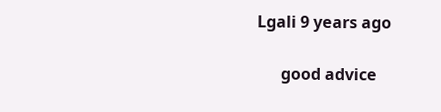Lgali 9 years ago

      good advice